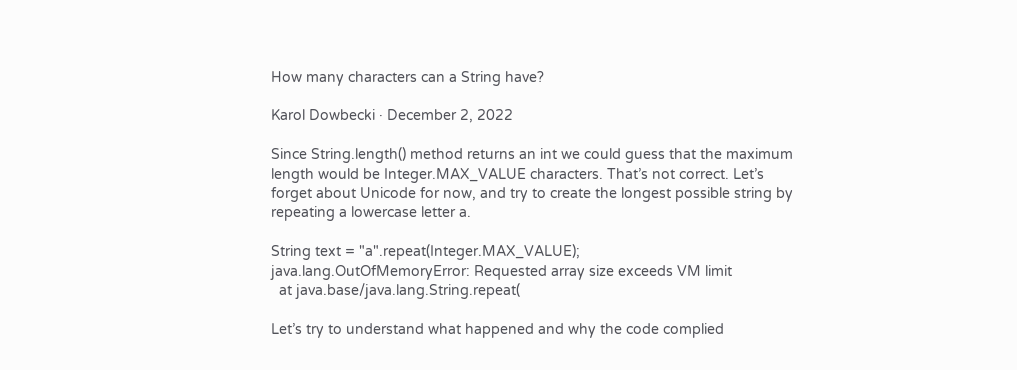How many characters can a String have?

Karol Dowbecki · December 2, 2022

Since String.length() method returns an int we could guess that the maximum length would be Integer.MAX_VALUE characters. That’s not correct. Let’s forget about Unicode for now, and try to create the longest possible string by repeating a lowercase letter a.

String text = "a".repeat(Integer.MAX_VALUE);
java.lang.OutOfMemoryError: Requested array size exceeds VM limit
  at java.base/java.lang.String.repeat(

Let’s try to understand what happened and why the code complied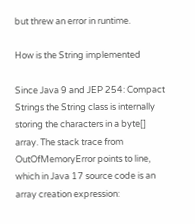but threw an error in runtime.

How is the String implemented

Since Java 9 and JEP 254: Compact Strings the String class is internally storing the characters in a byte[] array. The stack trace from OutOfMemoryError points to line, which in Java 17 source code is an array creation expression: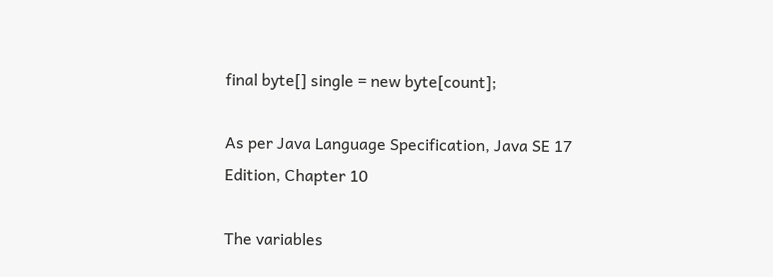final byte[] single = new byte[count];

As per Java Language Specification, Java SE 17 Edition, Chapter 10

The variables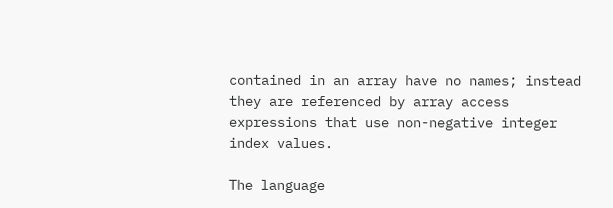contained in an array have no names; instead they are referenced by array access expressions that use non-negative integer index values.

The language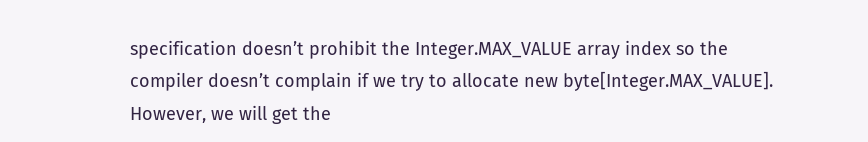specification doesn’t prohibit the Integer.MAX_VALUE array index so the compiler doesn’t complain if we try to allocate new byte[Integer.MAX_VALUE]. However, we will get the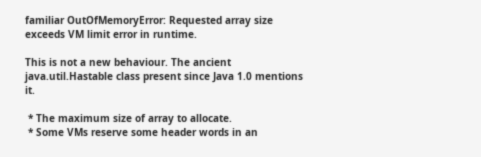familiar OutOfMemoryError: Requested array size exceeds VM limit error in runtime.

This is not a new behaviour. The ancient java.util.Hastable class present since Java 1.0 mentions it.

 * The maximum size of array to allocate.
 * Some VMs reserve some header words in an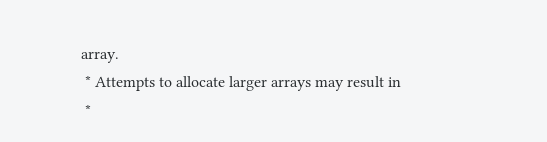array.
 * Attempts to allocate larger arrays may result in
 *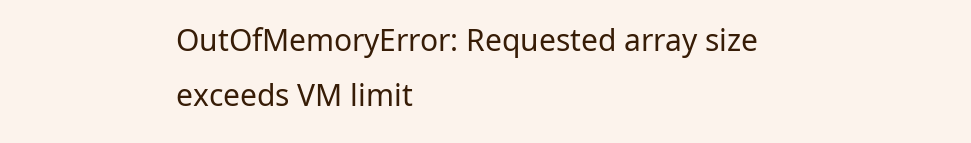OutOfMemoryError: Requested array size exceeds VM limit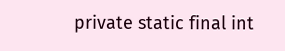private static final int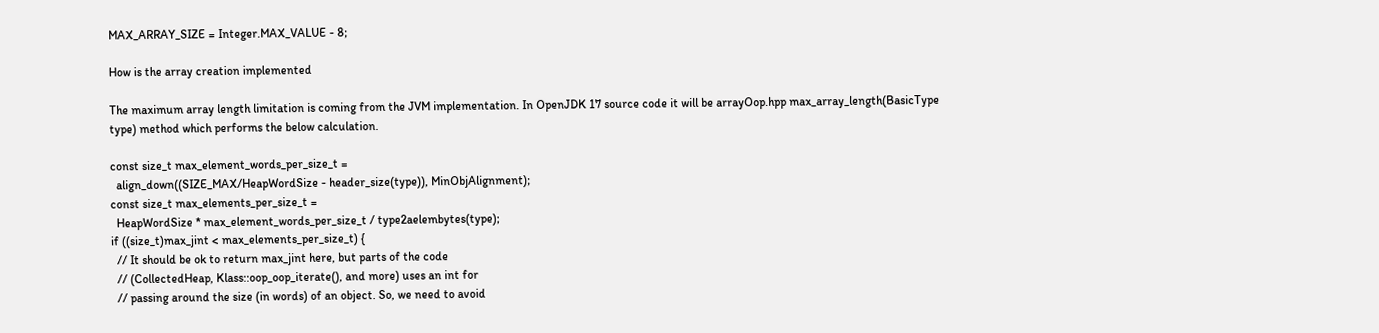MAX_ARRAY_SIZE = Integer.MAX_VALUE - 8;

How is the array creation implemented

The maximum array length limitation is coming from the JVM implementation. In OpenJDK 17 source code it will be arrayOop.hpp max_array_length(BasicType type) method which performs the below calculation.

const size_t max_element_words_per_size_t =
  align_down((SIZE_MAX/HeapWordSize - header_size(type)), MinObjAlignment);
const size_t max_elements_per_size_t =
  HeapWordSize * max_element_words_per_size_t / type2aelembytes(type);
if ((size_t)max_jint < max_elements_per_size_t) {
  // It should be ok to return max_jint here, but parts of the code
  // (CollectedHeap, Klass::oop_oop_iterate(), and more) uses an int for
  // passing around the size (in words) of an object. So, we need to avoid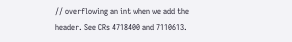// overflowing an int when we add the header. See CRs 4718400 and 7110613.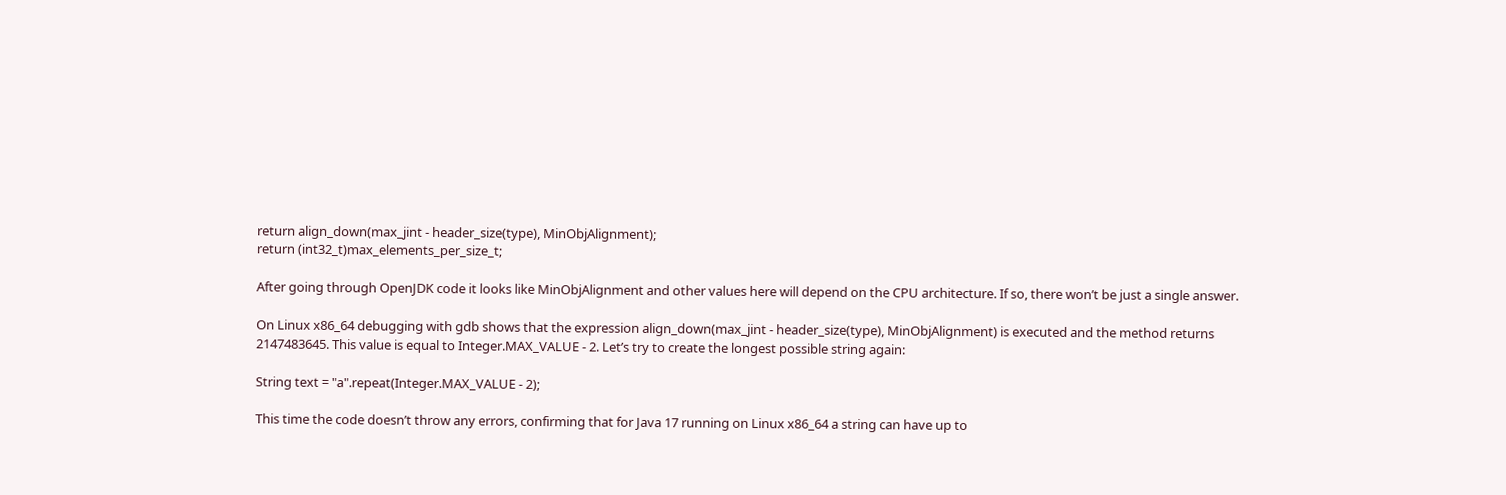return align_down(max_jint - header_size(type), MinObjAlignment);
return (int32_t)max_elements_per_size_t;

After going through OpenJDK code it looks like MinObjAlignment and other values here will depend on the CPU architecture. If so, there won’t be just a single answer.

On Linux x86_64 debugging with gdb shows that the expression align_down(max_jint - header_size(type), MinObjAlignment) is executed and the method returns 2147483645. This value is equal to Integer.MAX_VALUE - 2. Let’s try to create the longest possible string again:

String text = "a".repeat(Integer.MAX_VALUE - 2);

This time the code doesn’t throw any errors, confirming that for Java 17 running on Linux x86_64 a string can have up to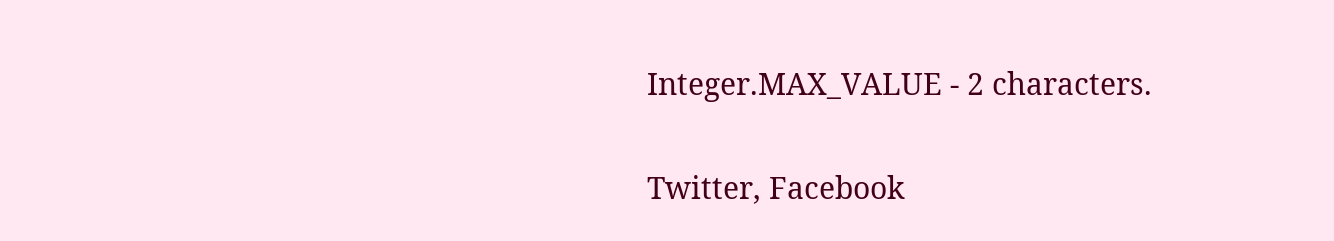Integer.MAX_VALUE - 2 characters.

Twitter, Facebook